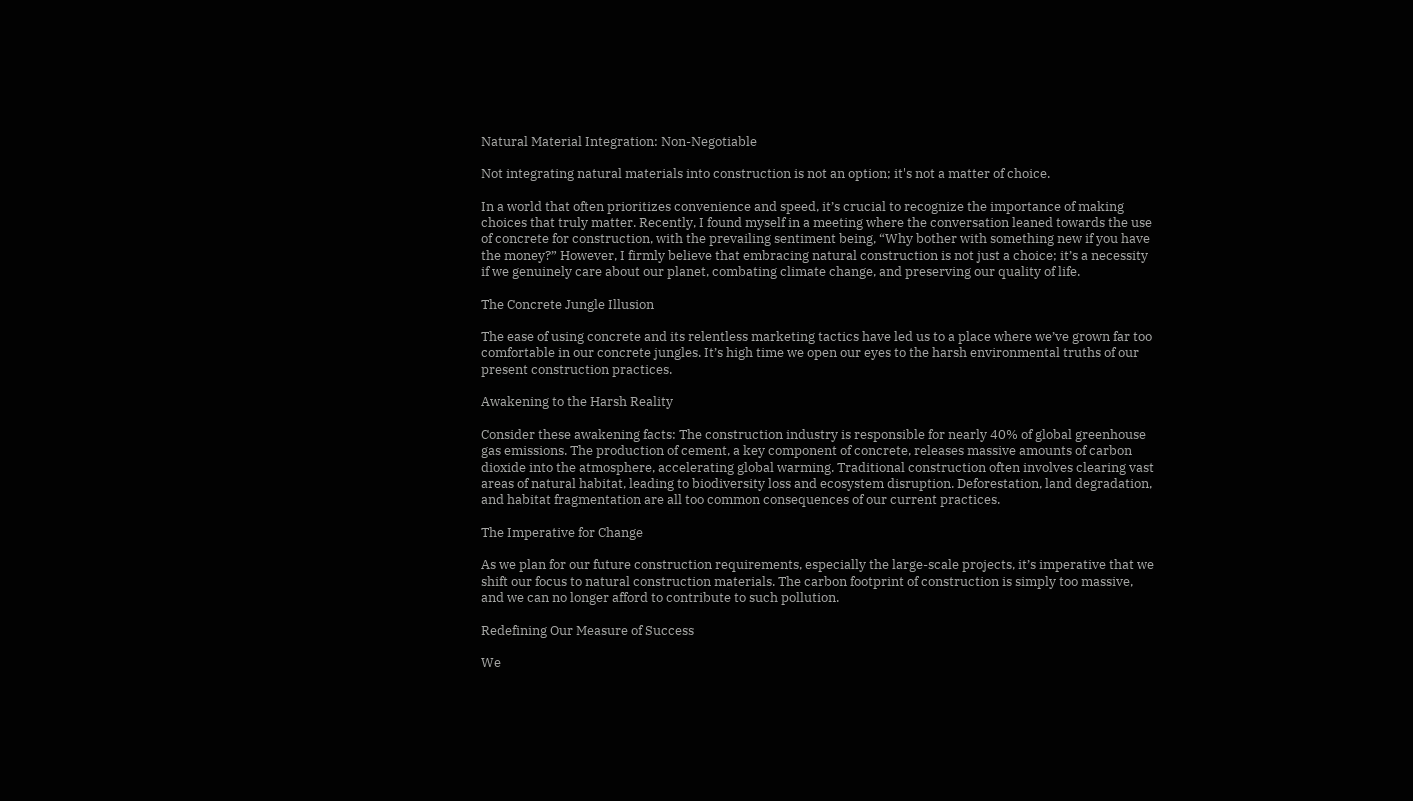Natural Material Integration: Non-Negotiable

Not integrating natural materials into construction is not an option; it's not a matter of choice.

In a world that often prioritizes convenience and speed, it’s crucial to recognize the importance of making choices that truly matter. Recently, I found myself in a meeting where the conversation leaned towards the use of concrete for construction, with the prevailing sentiment being, “Why bother with something new if you have the money?” However, I firmly believe that embracing natural construction is not just a choice; it’s a necessity if we genuinely care about our planet, combating climate change, and preserving our quality of life.

The Concrete Jungle Illusion

The ease of using concrete and its relentless marketing tactics have led us to a place where we’ve grown far too comfortable in our concrete jungles. It’s high time we open our eyes to the harsh environmental truths of our present construction practices.

Awakening to the Harsh Reality

Consider these awakening facts: The construction industry is responsible for nearly 40% of global greenhouse gas emissions. The production of cement, a key component of concrete, releases massive amounts of carbon dioxide into the atmosphere, accelerating global warming. Traditional construction often involves clearing vast areas of natural habitat, leading to biodiversity loss and ecosystem disruption. Deforestation, land degradation, and habitat fragmentation are all too common consequences of our current practices.

The Imperative for Change

As we plan for our future construction requirements, especially the large-scale projects, it’s imperative that we shift our focus to natural construction materials. The carbon footprint of construction is simply too massive, and we can no longer afford to contribute to such pollution.

Redefining Our Measure of Success

We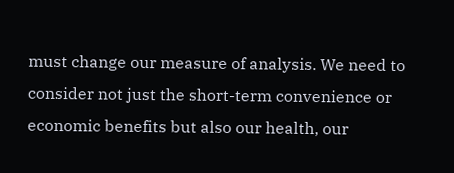must change our measure of analysis. We need to consider not just the short-term convenience or economic benefits but also our health, our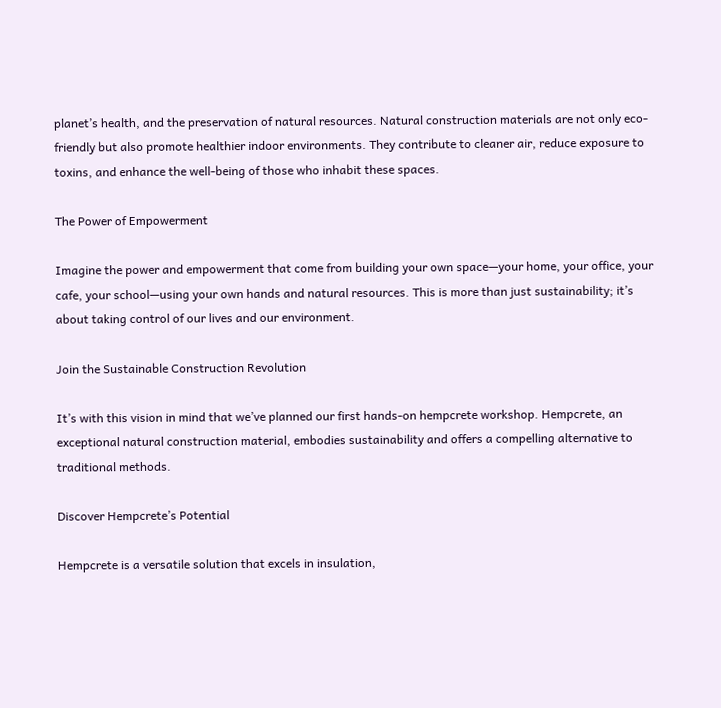planet’s health, and the preservation of natural resources. Natural construction materials are not only eco-friendly but also promote healthier indoor environments. They contribute to cleaner air, reduce exposure to toxins, and enhance the well-being of those who inhabit these spaces.

The Power of Empowerment

Imagine the power and empowerment that come from building your own space—your home, your office, your cafe, your school—using your own hands and natural resources. This is more than just sustainability; it’s about taking control of our lives and our environment.

Join the Sustainable Construction Revolution

It’s with this vision in mind that we’ve planned our first hands-on hempcrete workshop. Hempcrete, an exceptional natural construction material, embodies sustainability and offers a compelling alternative to traditional methods.

Discover Hempcrete’s Potential

Hempcrete is a versatile solution that excels in insulation,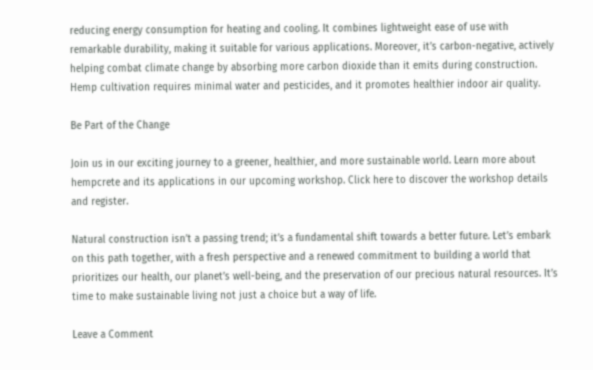reducing energy consumption for heating and cooling. It combines lightweight ease of use with remarkable durability, making it suitable for various applications. Moreover, it’s carbon-negative, actively helping combat climate change by absorbing more carbon dioxide than it emits during construction. Hemp cultivation requires minimal water and pesticides, and it promotes healthier indoor air quality.

Be Part of the Change

Join us in our exciting journey to a greener, healthier, and more sustainable world. Learn more about hempcrete and its applications in our upcoming workshop. Click here to discover the workshop details and register.

Natural construction isn’t a passing trend; it’s a fundamental shift towards a better future. Let’s embark on this path together, with a fresh perspective and a renewed commitment to building a world that prioritizes our health, our planet’s well-being, and the preservation of our precious natural resources. It’s time to make sustainable living not just a choice but a way of life.

Leave a Comment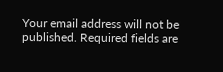Your email address will not be published. Required fields are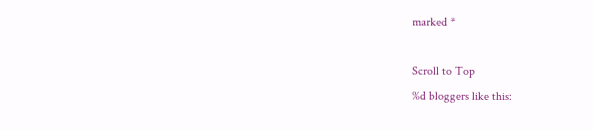marked *

Scroll to Top
%d bloggers like this: